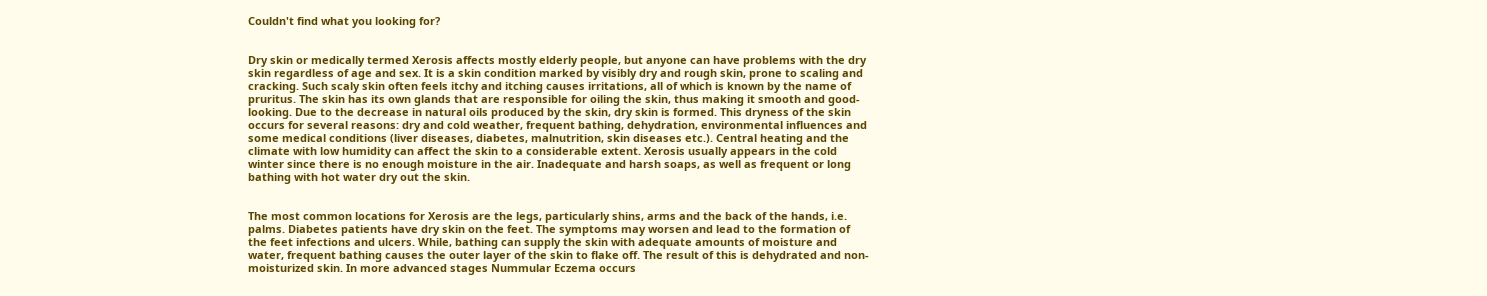Couldn't find what you looking for?


Dry skin or medically termed Xerosis affects mostly elderly people, but anyone can have problems with the dry skin regardless of age and sex. It is a skin condition marked by visibly dry and rough skin, prone to scaling and cracking. Such scaly skin often feels itchy and itching causes irritations, all of which is known by the name of pruritus. The skin has its own glands that are responsible for oiling the skin, thus making it smooth and good-looking. Due to the decrease in natural oils produced by the skin, dry skin is formed. This dryness of the skin occurs for several reasons: dry and cold weather, frequent bathing, dehydration, environmental influences and some medical conditions (liver diseases, diabetes, malnutrition, skin diseases etc.). Central heating and the climate with low humidity can affect the skin to a considerable extent. Xerosis usually appears in the cold winter since there is no enough moisture in the air. Inadequate and harsh soaps, as well as frequent or long bathing with hot water dry out the skin.


The most common locations for Xerosis are the legs, particularly shins, arms and the back of the hands, i.e. palms. Diabetes patients have dry skin on the feet. The symptoms may worsen and lead to the formation of the feet infections and ulcers. While, bathing can supply the skin with adequate amounts of moisture and water, frequent bathing causes the outer layer of the skin to flake off. The result of this is dehydrated and non-moisturized skin. In more advanced stages Nummular Eczema occurs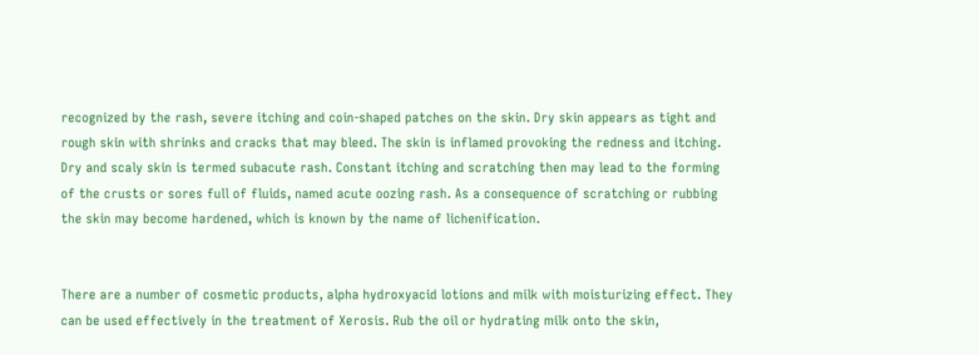recognized by the rash, severe itching and coin-shaped patches on the skin. Dry skin appears as tight and rough skin with shrinks and cracks that may bleed. The skin is inflamed provoking the redness and itching. Dry and scaly skin is termed subacute rash. Constant itching and scratching then may lead to the forming of the crusts or sores full of fluids, named acute oozing rash. As a consequence of scratching or rubbing the skin may become hardened, which is known by the name of lichenification.


There are a number of cosmetic products, alpha hydroxyacid lotions and milk with moisturizing effect. They can be used effectively in the treatment of Xerosis. Rub the oil or hydrating milk onto the skin,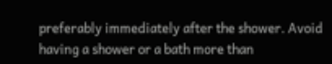preferably immediately after the shower. Avoid having a shower or a bath more than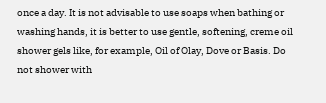once a day. It is not advisable to use soaps when bathing or washing hands, it is better to use gentle, softening, creme oil shower gels like, for example, Oil of Olay, Dove or Basis. Do not shower with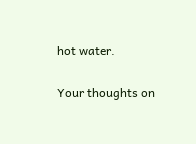hot water.

Your thoughts on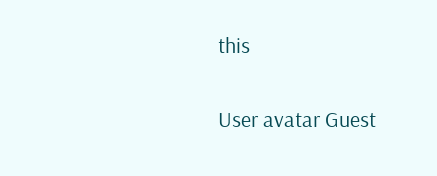this

User avatar Guest